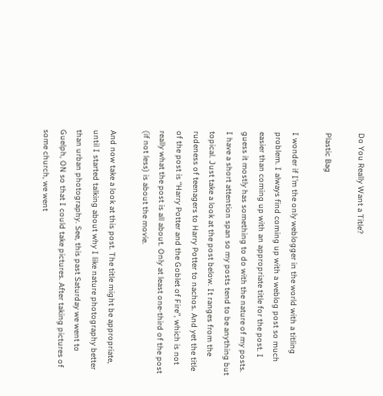Do You Really Want a Title?

Plastic Bag

I wonder if I’m the only weblogger in the world with a titling problem. I always find coming up with a weblog post so much easier than coming up with an appropriate title for the post. I guess it mostly has something to do with the nature of my posts. I have a short attention span so my posts tend to be anything but topical. Just take a look at the post below. It ranges from the rudeness of teenagers to Harry Potter to nachos. And yet the title of the post is “Harry Potter and the Goblet of Fire”, which is not really what the post is all about. Only at least one-third of the post (if not less) is about the movie.

And now take a look at this post. The title might be appropriate, until I started talking about why I like nature photography better than urban photography. See, this past Saturday we went to Guelph, ON so that I could take pictures. After taking pictures of some church, we went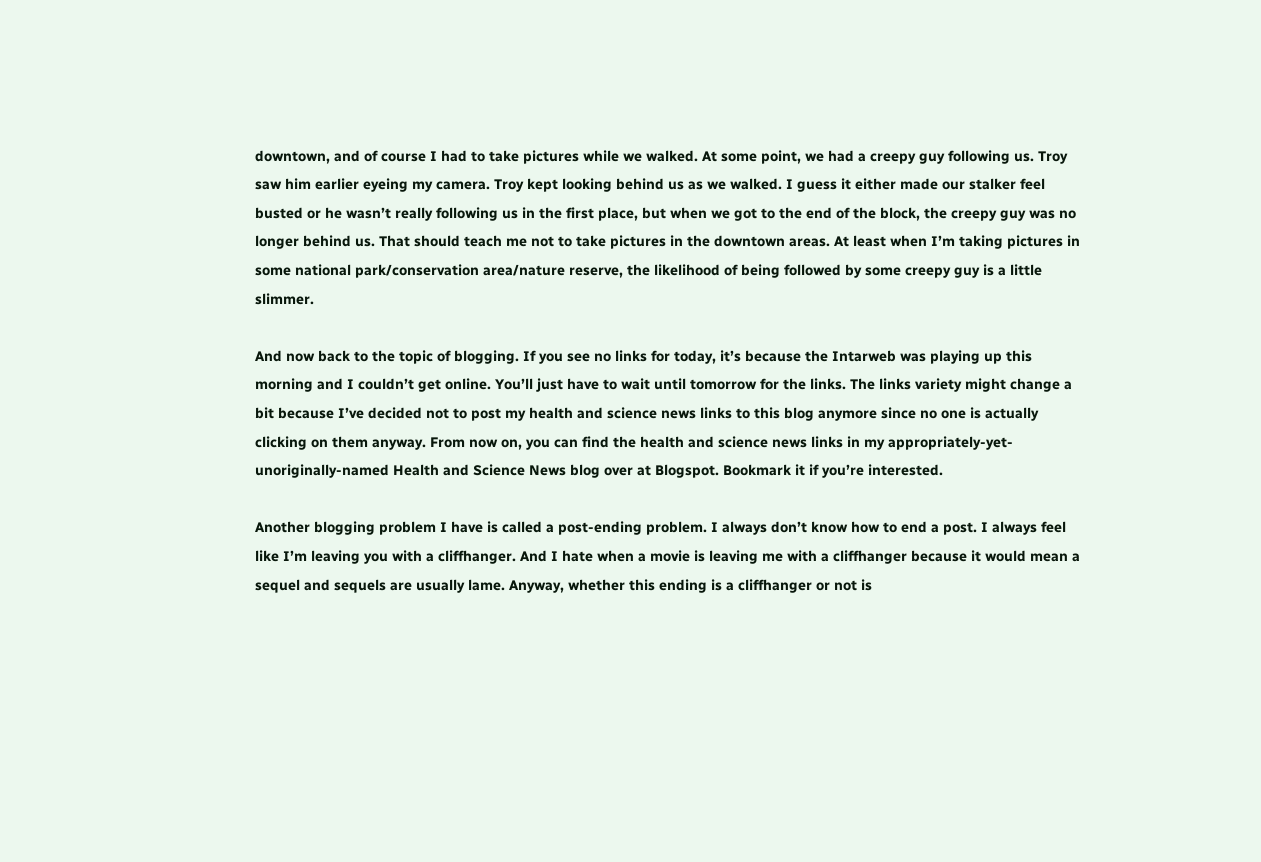downtown, and of course I had to take pictures while we walked. At some point, we had a creepy guy following us. Troy saw him earlier eyeing my camera. Troy kept looking behind us as we walked. I guess it either made our stalker feel busted or he wasn’t really following us in the first place, but when we got to the end of the block, the creepy guy was no longer behind us. That should teach me not to take pictures in the downtown areas. At least when I’m taking pictures in some national park/conservation area/nature reserve, the likelihood of being followed by some creepy guy is a little slimmer.

And now back to the topic of blogging. If you see no links for today, it’s because the Intarweb was playing up this morning and I couldn’t get online. You’ll just have to wait until tomorrow for the links. The links variety might change a bit because I’ve decided not to post my health and science news links to this blog anymore since no one is actually clicking on them anyway. From now on, you can find the health and science news links in my appropriately-yet-unoriginally-named Health and Science News blog over at Blogspot. Bookmark it if you’re interested.

Another blogging problem I have is called a post-ending problem. I always don’t know how to end a post. I always feel like I’m leaving you with a cliffhanger. And I hate when a movie is leaving me with a cliffhanger because it would mean a sequel and sequels are usually lame. Anyway, whether this ending is a cliffhanger or not is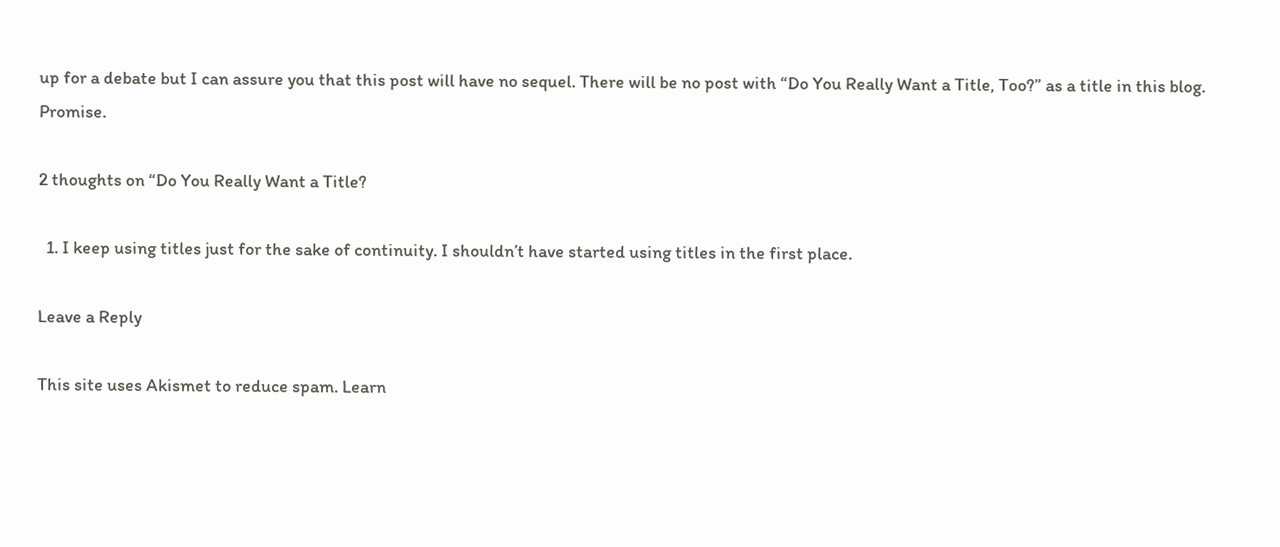up for a debate but I can assure you that this post will have no sequel. There will be no post with “Do You Really Want a Title, Too?” as a title in this blog. Promise.

2 thoughts on “Do You Really Want a Title?

  1. I keep using titles just for the sake of continuity. I shouldn’t have started using titles in the first place.

Leave a Reply

This site uses Akismet to reduce spam. Learn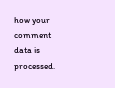how your comment data is processed.